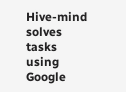Hive-mind solves tasks using Google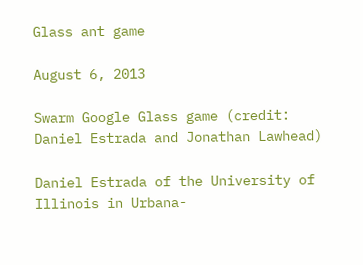Glass ant game

August 6, 2013

Swarm Google Glass game (credit: Daniel Estrada and Jonathan Lawhead)

Daniel Estrada of the University of Illinois in Urbana-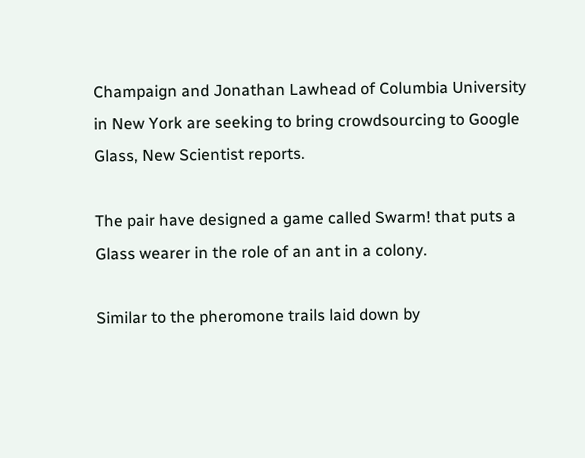Champaign and Jonathan Lawhead of Columbia University in New York are seeking to bring crowdsourcing to Google Glass, New Scientist reports.

The pair have designed a game called Swarm! that puts a Glass wearer in the role of an ant in a colony.

Similar to the pheromone trails laid down by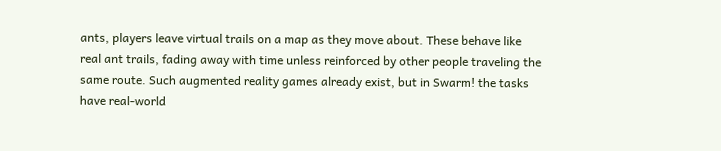ants, players leave virtual trails on a map as they move about. These behave like real ant trails, fading away with time unless reinforced by other people traveling the same route. Such augmented reality games already exist, but in Swarm! the tasks have real-world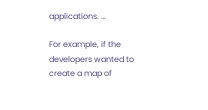applications. …

For example, if the developers wanted to create a map of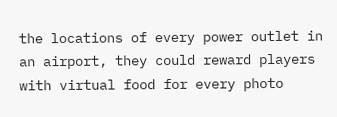the locations of every power outlet in an airport, they could reward players with virtual food for every photo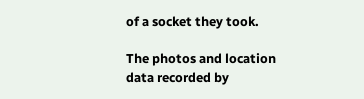of a socket they took.

The photos and location data recorded by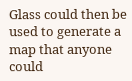Glass could then be used to generate a map that anyone could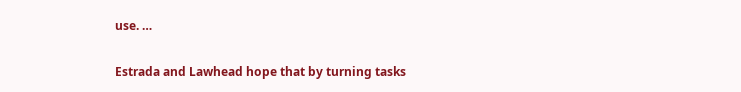use. …

Estrada and Lawhead hope that by turning tasks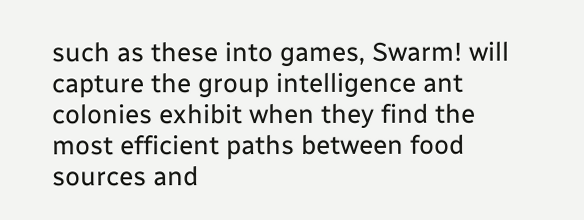such as these into games, Swarm! will capture the group intelligence ant colonies exhibit when they find the most efficient paths between food sources and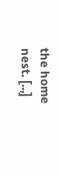the home nest. [..,]